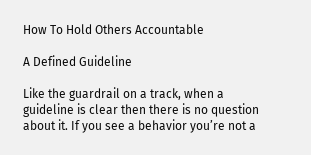How To Hold Others Accountable

A Defined Guideline

Like the guardrail on a track, when a guideline is clear then there is no question about it. If you see a behavior you’re not a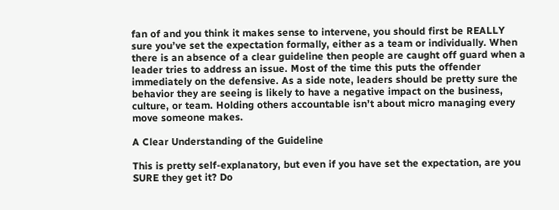fan of and you think it makes sense to intervene, you should first be REALLY sure you’ve set the expectation formally, either as a team or individually. When there is an absence of a clear guideline then people are caught off guard when a leader tries to address an issue. Most of the time this puts the offender immediately on the defensive. As a side note, leaders should be pretty sure the behavior they are seeing is likely to have a negative impact on the business, culture, or team. Holding others accountable isn’t about micro managing every move someone makes.

A Clear Understanding of the Guideline

This is pretty self-explanatory, but even if you have set the expectation, are you SURE they get it? Do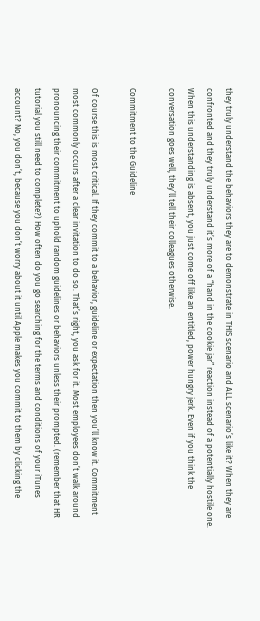they truly understand the behaviors they are to demonstrate in THIS scenario and ALL scenario’s like it? When they are confronted and they truly understand it’s more of a “hand in the cookie jar” reaction instead of a potentially hostile one. When this understanding is absent, you just come off like an entitled, power hungry jerk. Even if you think the conversation goes well, they’ll tell their colleagues otherwise.

Commitment to the Guideline

Of course this is most critical. If they commit to a behavior, guideline or expectation then you’ll know it. Commitment most commonly occurs after a clear invitation to do so. That’s right, you ask for it. Most employees don’t walk around pronouncing their commitment to uphold random guidelines or behaviors unless their prompted. (remember that HR tutorial you still need to complete?) How often do you go searching for the terms and conditions of your iTunes account? No, you don’t, because you don’t worry about it until Apple makes you commit to them by clicking the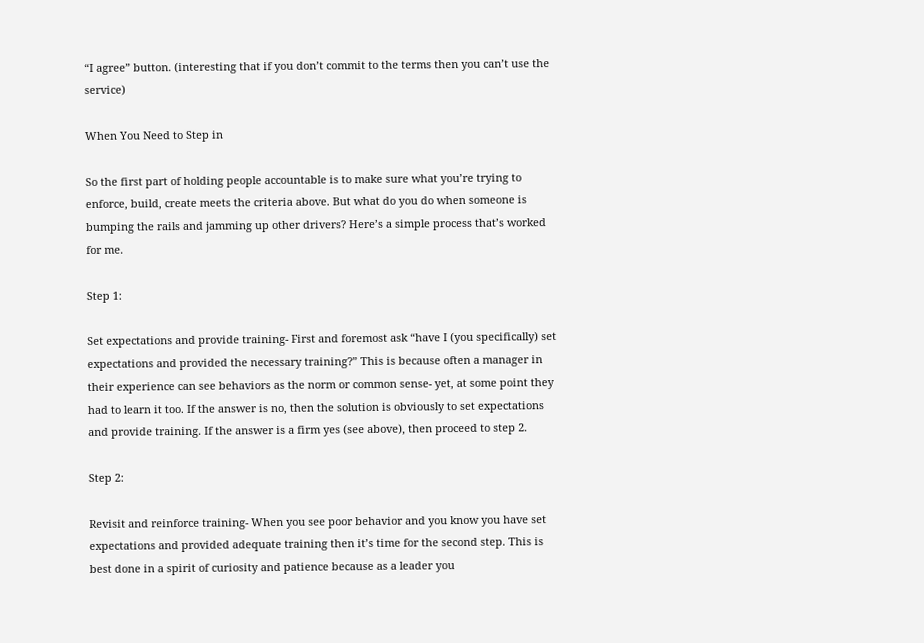“I agree” button. (interesting that if you don’t commit to the terms then you can’t use the service)

When You Need to Step in

So the first part of holding people accountable is to make sure what you’re trying to enforce, build, create meets the criteria above. But what do you do when someone is bumping the rails and jamming up other drivers? Here’s a simple process that’s worked for me.

Step 1:

Set expectations and provide training- First and foremost ask “have I (you specifically) set expectations and provided the necessary training?” This is because often a manager in their experience can see behaviors as the norm or common sense- yet, at some point they had to learn it too. If the answer is no, then the solution is obviously to set expectations and provide training. If the answer is a firm yes (see above), then proceed to step 2.

Step 2:

Revisit and reinforce training- When you see poor behavior and you know you have set expectations and provided adequate training then it’s time for the second step. This is best done in a spirit of curiosity and patience because as a leader you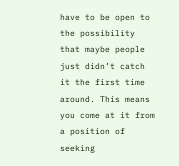have to be open to the possibility that maybe people just didn’t catch it the first time around. This means you come at it from a position of seeking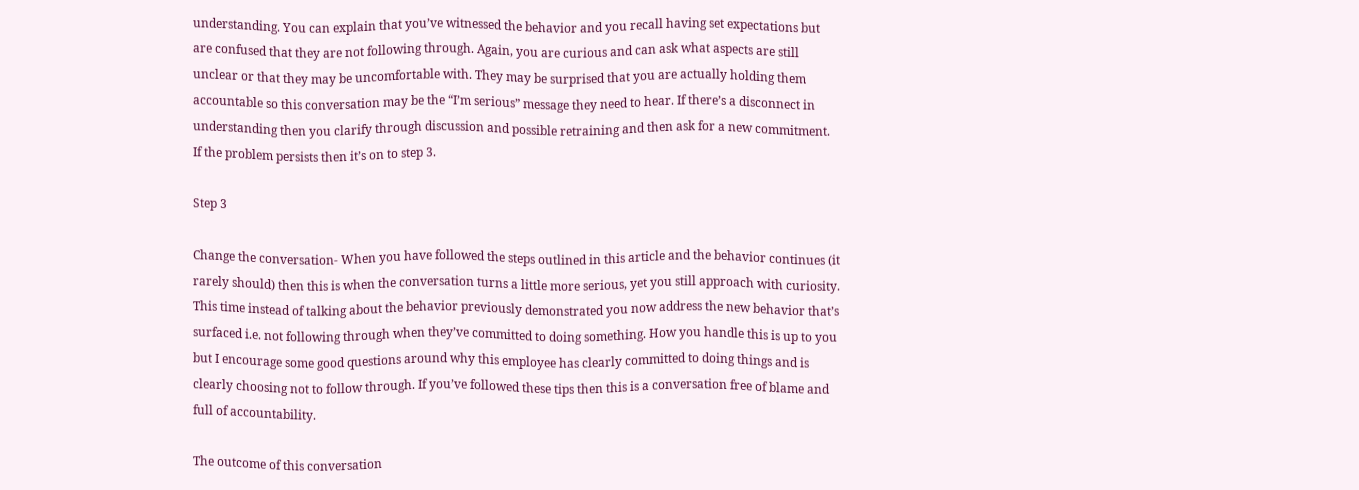understanding. You can explain that you’ve witnessed the behavior and you recall having set expectations but are confused that they are not following through. Again, you are curious and can ask what aspects are still unclear or that they may be uncomfortable with. They may be surprised that you are actually holding them accountable so this conversation may be the “I’m serious” message they need to hear. If there’s a disconnect in understanding then you clarify through discussion and possible retraining and then ask for a new commitment. If the problem persists then it’s on to step 3.

Step 3

Change the conversation- When you have followed the steps outlined in this article and the behavior continues (it rarely should) then this is when the conversation turns a little more serious, yet you still approach with curiosity. This time instead of talking about the behavior previously demonstrated you now address the new behavior that’s surfaced i.e. not following through when they’ve committed to doing something. How you handle this is up to you but I encourage some good questions around why this employee has clearly committed to doing things and is clearly choosing not to follow through. If you’ve followed these tips then this is a conversation free of blame and full of accountability.

The outcome of this conversation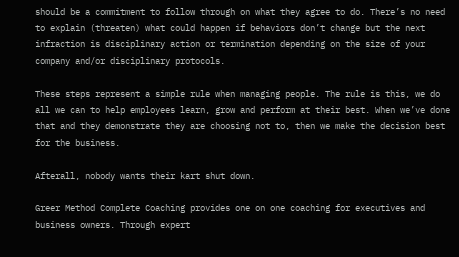should be a commitment to follow through on what they agree to do. There’s no need to explain (threaten) what could happen if behaviors don’t change but the next infraction is disciplinary action or termination depending on the size of your company and/or disciplinary protocols.

These steps represent a simple rule when managing people. The rule is this, we do all we can to help employees learn, grow and perform at their best. When we’ve done that and they demonstrate they are choosing not to, then we make the decision best for the business.

Afterall, nobody wants their kart shut down.

Greer Method Complete Coaching provides one on one coaching for executives and business owners. Through expert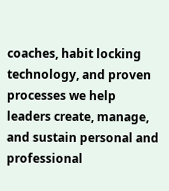coaches, habit locking technology, and proven processes we help leaders create, manage, and sustain personal and professional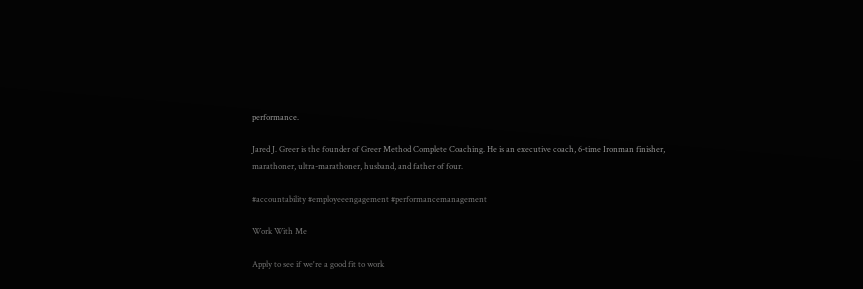performance.

Jared J. Greer is the founder of Greer Method Complete Coaching. He is an executive coach, 6-time Ironman finisher, marathoner, ultra-marathoner, husband, and father of four.

#accountability #employeeengagement #performancemanagement

Work With Me

Apply to see if we're a good fit to work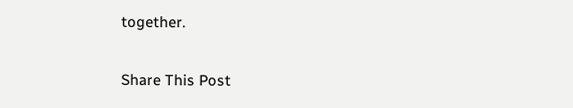together.

Share This Post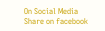On Social Media
Share on facebook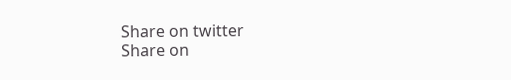Share on twitter
Share on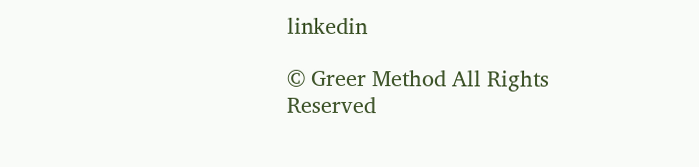linkedin

© Greer Method All Rights Reserved